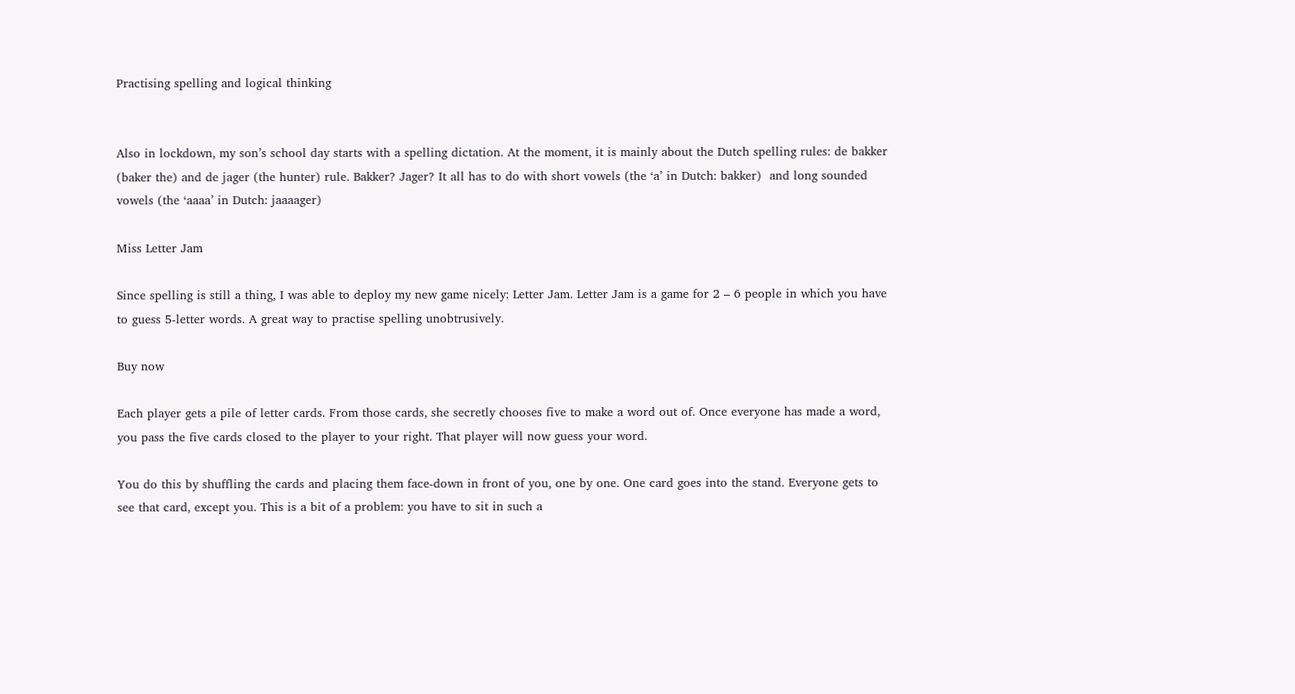Practising spelling and logical thinking


Also in lockdown, my son’s school day starts with a spelling dictation. At the moment, it is mainly about the Dutch spelling rules: de bakker (baker the) and de jager (the hunter) rule. Bakker? Jager? It all has to do with short vowels (the ‘a’ in Dutch: bakker)  and long sounded vowels (the ‘aaaa’ in Dutch: jaaaager)

Miss Letter Jam

Since spelling is still a thing, I was able to deploy my new game nicely: Letter Jam. Letter Jam is a game for 2 – 6 people in which you have to guess 5-letter words. A great way to practise spelling unobtrusively.

Buy now

Each player gets a pile of letter cards. From those cards, she secretly chooses five to make a word out of. Once everyone has made a word, you pass the five cards closed to the player to your right. That player will now guess your word.

You do this by shuffling the cards and placing them face-down in front of you, one by one. One card goes into the stand. Everyone gets to see that card, except you. This is a bit of a problem: you have to sit in such a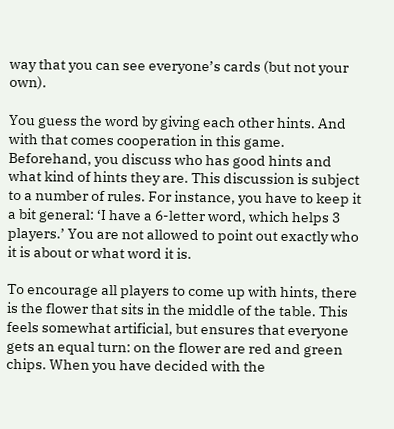way that you can see everyone’s cards (but not your own).

You guess the word by giving each other hints. And with that comes cooperation in this game. Beforehand, you discuss who has good hints and what kind of hints they are. This discussion is subject to a number of rules. For instance, you have to keep it a bit general: ‘I have a 6-letter word, which helps 3 players.’ You are not allowed to point out exactly who it is about or what word it is.

To encourage all players to come up with hints, there is the flower that sits in the middle of the table. This feels somewhat artificial, but ensures that everyone gets an equal turn: on the flower are red and green chips. When you have decided with the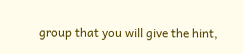group that you will give the hint,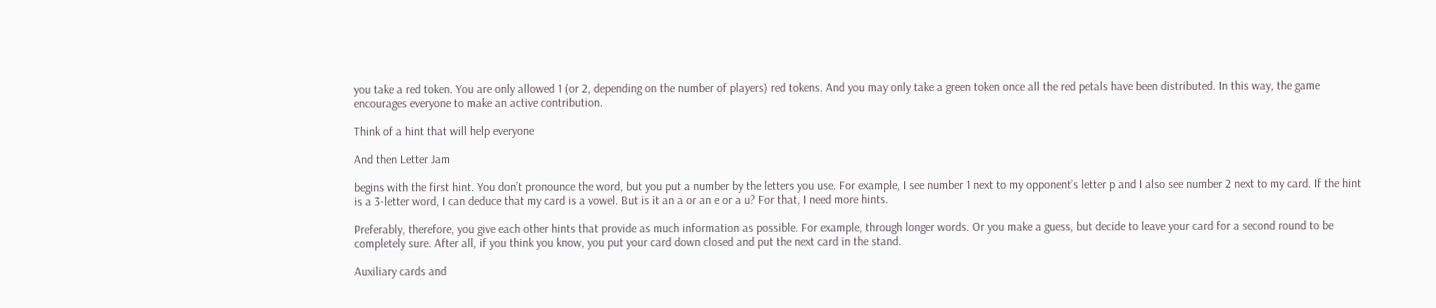you take a red token. You are only allowed 1 (or 2, depending on the number of players) red tokens. And you may only take a green token once all the red petals have been distributed. In this way, the game encourages everyone to make an active contribution.

Think of a hint that will help everyone

And then Letter Jam

begins with the first hint. You don’t pronounce the word, but you put a number by the letters you use. For example, I see number 1 next to my opponent’s letter p and I also see number 2 next to my card. If the hint is a 3-letter word, I can deduce that my card is a vowel. But is it an a or an e or a u? For that, I need more hints.

Preferably, therefore, you give each other hints that provide as much information as possible. For example, through longer words. Or you make a guess, but decide to leave your card for a second round to be completely sure. After all, if you think you know, you put your card down closed and put the next card in the stand.

Auxiliary cards and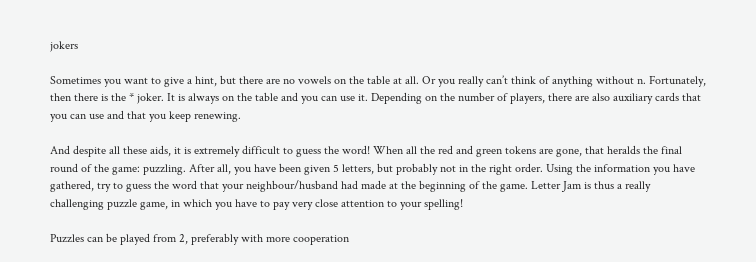jokers

Sometimes you want to give a hint, but there are no vowels on the table at all. Or you really can’t think of anything without n. Fortunately, then there is the * joker. It is always on the table and you can use it. Depending on the number of players, there are also auxiliary cards that you can use and that you keep renewing.

And despite all these aids, it is extremely difficult to guess the word! When all the red and green tokens are gone, that heralds the final round of the game: puzzling. After all, you have been given 5 letters, but probably not in the right order. Using the information you have gathered, try to guess the word that your neighbour/husband had made at the beginning of the game. Letter Jam is thus a really challenging puzzle game, in which you have to pay very close attention to your spelling!

Puzzles can be played from 2, preferably with more cooperation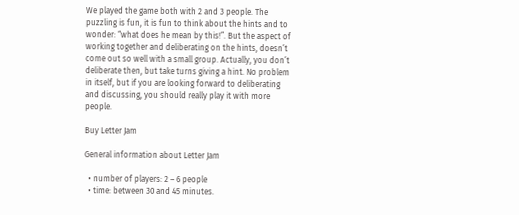We played the game both with 2 and 3 people. The puzzling is fun, it is fun to think about the hints and to wonder: “what does he mean by this!”. But the aspect of working together and deliberating on the hints, doesn’t come out so well with a small group. Actually, you don’t deliberate then, but take turns giving a hint. No problem in itself, but if you are looking forward to deliberating and discussing, you should really play it with more people.

Buy Letter Jam

General information about Letter Jam

  • number of players: 2 – 6 people
  • time: between 30 and 45 minutes.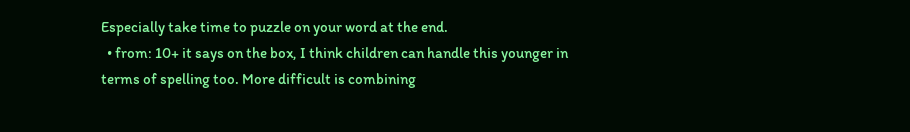Especially take time to puzzle on your word at the end.
  • from: 10+ it says on the box, I think children can handle this younger in terms of spelling too. More difficult is combining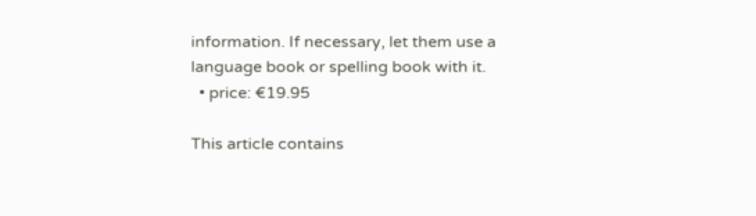information. If necessary, let them use a language book or spelling book with it.
  • price: €19.95

This article contains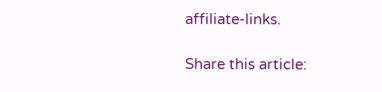affiliate-links.

Share this article: